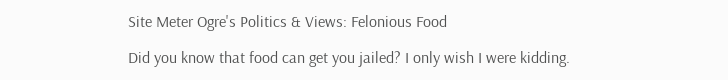Site Meter Ogre's Politics & Views: Felonious Food

Did you know that food can get you jailed? I only wish I were kidding.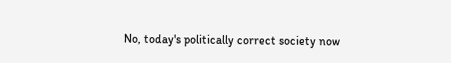No, today's politically correct society now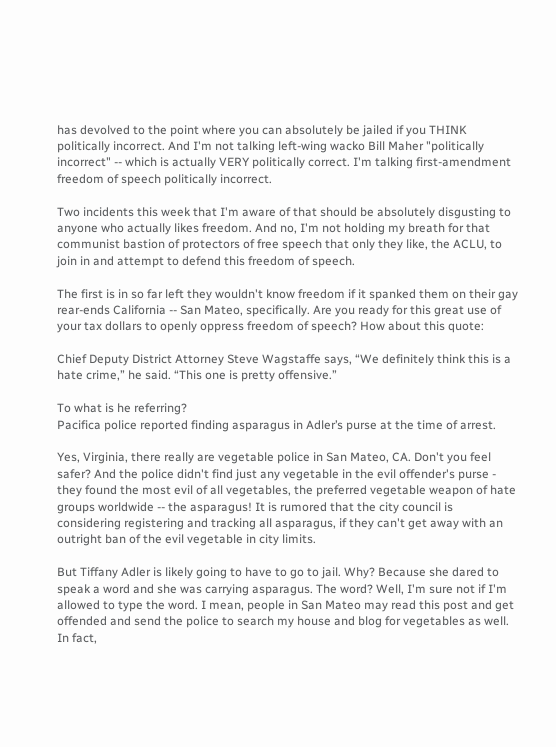has devolved to the point where you can absolutely be jailed if you THINK politically incorrect. And I'm not talking left-wing wacko Bill Maher "politically incorrect" -- which is actually VERY politically correct. I'm talking first-amendment freedom of speech politically incorrect.

Two incidents this week that I'm aware of that should be absolutely disgusting to anyone who actually likes freedom. And no, I'm not holding my breath for that communist bastion of protectors of free speech that only they like, the ACLU, to join in and attempt to defend this freedom of speech.

The first is in so far left they wouldn't know freedom if it spanked them on their gay rear-ends California -- San Mateo, specifically. Are you ready for this great use of your tax dollars to openly oppress freedom of speech? How about this quote:

Chief Deputy District Attorney Steve Wagstaffe says, “We definitely think this is a hate crime,” he said. “This one is pretty offensive.”

To what is he referring?
Pacifica police reported finding asparagus in Adler’s purse at the time of arrest.

Yes, Virginia, there really are vegetable police in San Mateo, CA. Don't you feel safer? And the police didn't find just any vegetable in the evil offender's purse - they found the most evil of all vegetables, the preferred vegetable weapon of hate groups worldwide -- the asparagus! It is rumored that the city council is considering registering and tracking all asparagus, if they can't get away with an outright ban of the evil vegetable in city limits.

But Tiffany Adler is likely going to have to go to jail. Why? Because she dared to speak a word and she was carrying asparagus. The word? Well, I'm sure not if I'm allowed to type the word. I mean, people in San Mateo may read this post and get offended and send the police to search my house and blog for vegetables as well. In fact,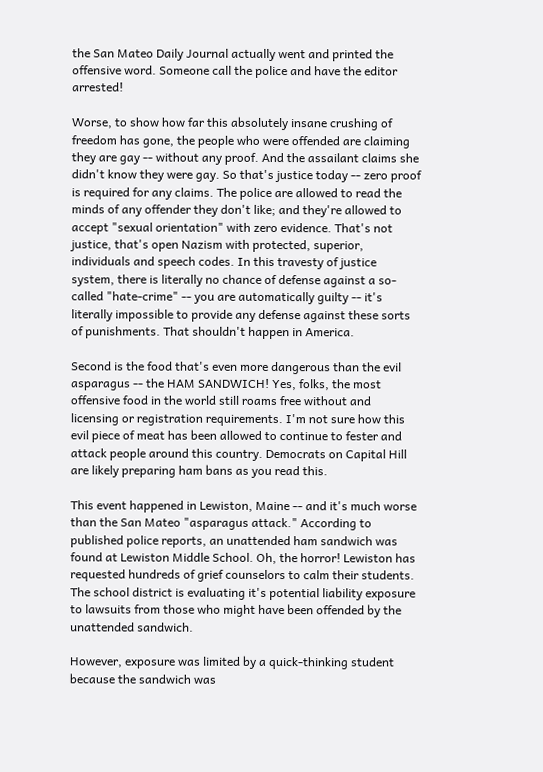the San Mateo Daily Journal actually went and printed the offensive word. Someone call the police and have the editor arrested!

Worse, to show how far this absolutely insane crushing of freedom has gone, the people who were offended are claiming they are gay -- without any proof. And the assailant claims she didn't know they were gay. So that's justice today -- zero proof is required for any claims. The police are allowed to read the minds of any offender they don't like; and they're allowed to accept "sexual orientation" with zero evidence. That's not justice, that's open Nazism with protected, superior, individuals and speech codes. In this travesty of justice system, there is literally no chance of defense against a so-called "hate-crime" -- you are automatically guilty -- it's literally impossible to provide any defense against these sorts of punishments. That shouldn't happen in America.

Second is the food that's even more dangerous than the evil asparagus -- the HAM SANDWICH! Yes, folks, the most offensive food in the world still roams free without and licensing or registration requirements. I'm not sure how this evil piece of meat has been allowed to continue to fester and attack people around this country. Democrats on Capital Hill are likely preparing ham bans as you read this.

This event happened in Lewiston, Maine -- and it's much worse than the San Mateo "asparagus attack." According to published police reports, an unattended ham sandwich was found at Lewiston Middle School. Oh, the horror! Lewiston has requested hundreds of grief counselors to calm their students. The school district is evaluating it's potential liability exposure to lawsuits from those who might have been offended by the unattended sandwich.

However, exposure was limited by a quick-thinking student because the sandwich was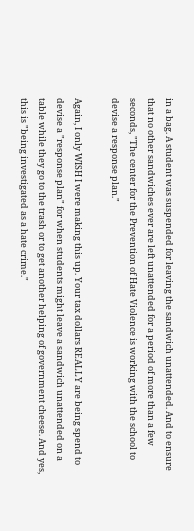in a bag. A student was suspended for leaving the sandwich unattended. And to ensure that no other sandwiches ever are left unattended for a period of more than a few seconds, "The center for the Prevention of Hate Violence is working with the school to devise a response plan."

Again, I only WISH I were making this up. Your tax dollars REALLY are being spend to devise a "response plan" for when students might leave a sandwich unattended on a table while they go to the trash or to get another helping of government cheese. And yes, this is "being investigated as a hate crime."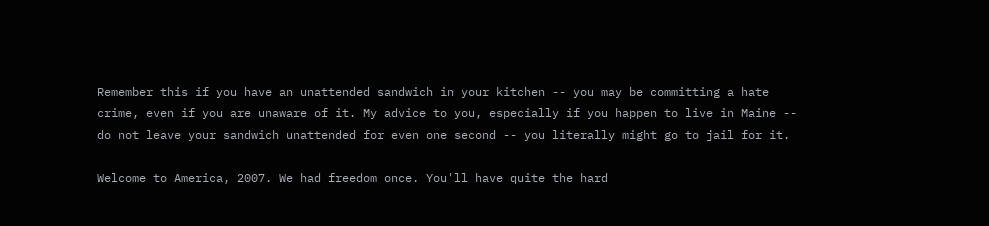Remember this if you have an unattended sandwich in your kitchen -- you may be committing a hate crime, even if you are unaware of it. My advice to you, especially if you happen to live in Maine -- do not leave your sandwich unattended for even one second -- you literally might go to jail for it.

Welcome to America, 2007. We had freedom once. You'll have quite the hard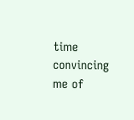time convincing me of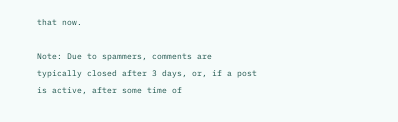that now.

Note: Due to spammers, comments are typically closed after 3 days, or, if a post is active, after some time of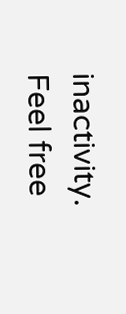inactivity. Feel free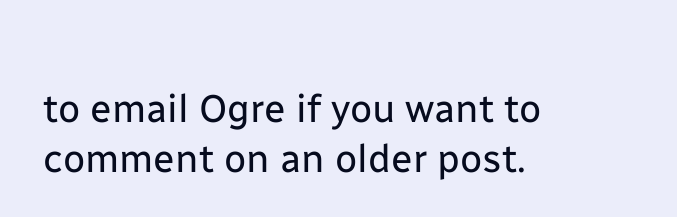to email Ogre if you want to comment on an older post.